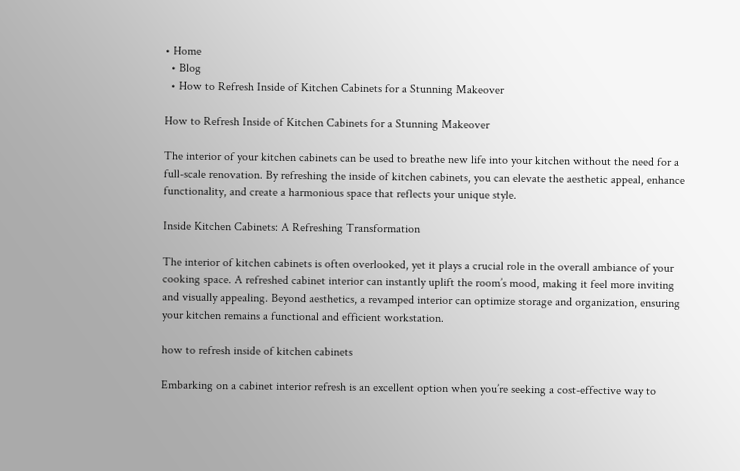• Home
  • Blog
  • How to Refresh Inside of Kitchen Cabinets for a Stunning Makeover

How to Refresh Inside of Kitchen Cabinets for a Stunning Makeover

The interior of your kitchen cabinets can be used to breathe new life into your kitchen without the need for a full-scale renovation. By refreshing the inside of kitchen cabinets, you can elevate the aesthetic appeal, enhance functionality, and create a harmonious space that reflects your unique style.

Inside Kitchen Cabinets: A Refreshing Transformation

The interior of kitchen cabinets is often overlooked, yet it plays a crucial role in the overall ambiance of your cooking space. A refreshed cabinet interior can instantly uplift the room’s mood, making it feel more inviting and visually appealing. Beyond aesthetics, a revamped interior can optimize storage and organization, ensuring your kitchen remains a functional and efficient workstation.

how to refresh inside of kitchen cabinets

Embarking on a cabinet interior refresh is an excellent option when you’re seeking a cost-effective way to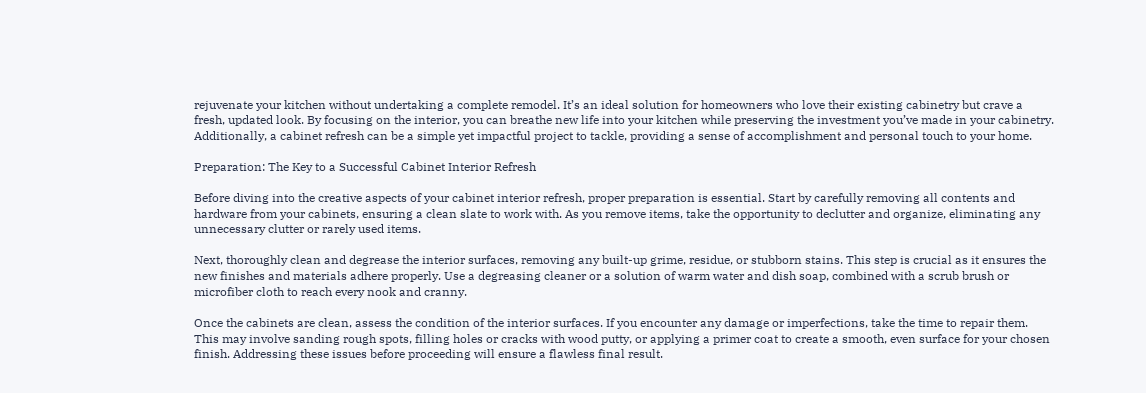rejuvenate your kitchen without undertaking a complete remodel. It’s an ideal solution for homeowners who love their existing cabinetry but crave a fresh, updated look. By focusing on the interior, you can breathe new life into your kitchen while preserving the investment you’ve made in your cabinetry. Additionally, a cabinet refresh can be a simple yet impactful project to tackle, providing a sense of accomplishment and personal touch to your home.

Preparation: The Key to a Successful Cabinet Interior Refresh

Before diving into the creative aspects of your cabinet interior refresh, proper preparation is essential. Start by carefully removing all contents and hardware from your cabinets, ensuring a clean slate to work with. As you remove items, take the opportunity to declutter and organize, eliminating any unnecessary clutter or rarely used items.

Next, thoroughly clean and degrease the interior surfaces, removing any built-up grime, residue, or stubborn stains. This step is crucial as it ensures the new finishes and materials adhere properly. Use a degreasing cleaner or a solution of warm water and dish soap, combined with a scrub brush or microfiber cloth to reach every nook and cranny.

Once the cabinets are clean, assess the condition of the interior surfaces. If you encounter any damage or imperfections, take the time to repair them. This may involve sanding rough spots, filling holes or cracks with wood putty, or applying a primer coat to create a smooth, even surface for your chosen finish. Addressing these issues before proceeding will ensure a flawless final result.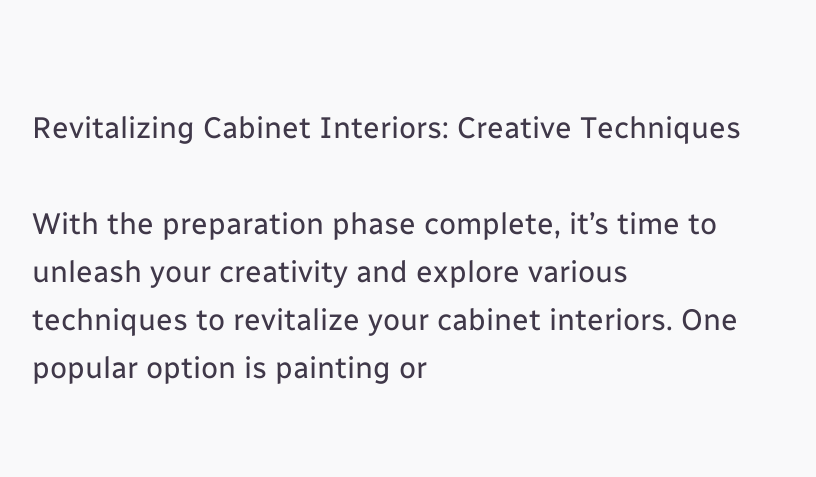Revitalizing Cabinet Interiors: Creative Techniques

With the preparation phase complete, it’s time to unleash your creativity and explore various techniques to revitalize your cabinet interiors. One popular option is painting or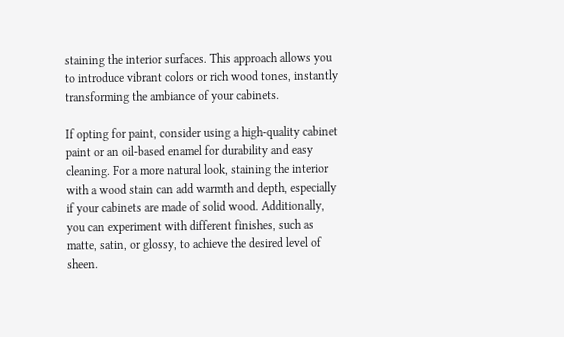staining the interior surfaces. This approach allows you to introduce vibrant colors or rich wood tones, instantly transforming the ambiance of your cabinets.

If opting for paint, consider using a high-quality cabinet paint or an oil-based enamel for durability and easy cleaning. For a more natural look, staining the interior with a wood stain can add warmth and depth, especially if your cabinets are made of solid wood. Additionally, you can experiment with different finishes, such as matte, satin, or glossy, to achieve the desired level of sheen.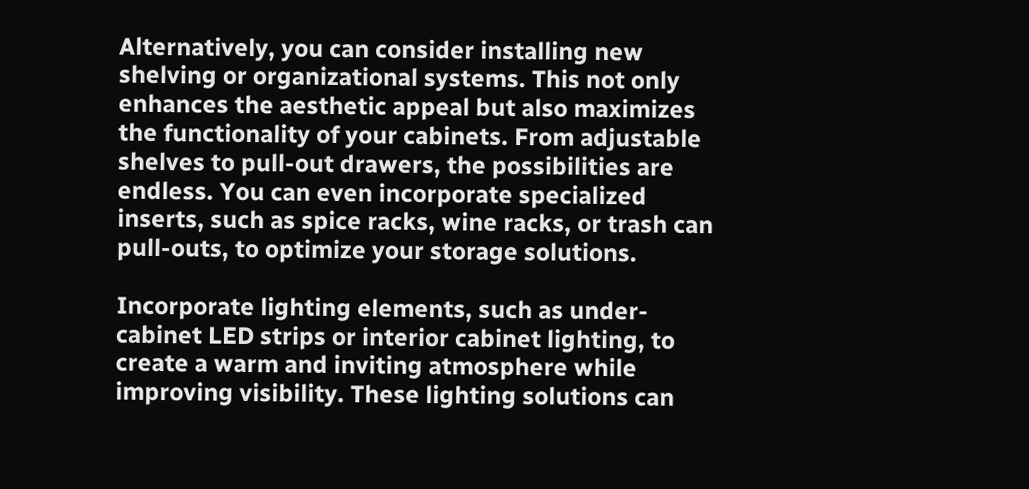Alternatively, you can consider installing new shelving or organizational systems. This not only enhances the aesthetic appeal but also maximizes the functionality of your cabinets. From adjustable shelves to pull-out drawers, the possibilities are endless. You can even incorporate specialized inserts, such as spice racks, wine racks, or trash can pull-outs, to optimize your storage solutions.

Incorporate lighting elements, such as under-cabinet LED strips or interior cabinet lighting, to create a warm and inviting atmosphere while improving visibility. These lighting solutions can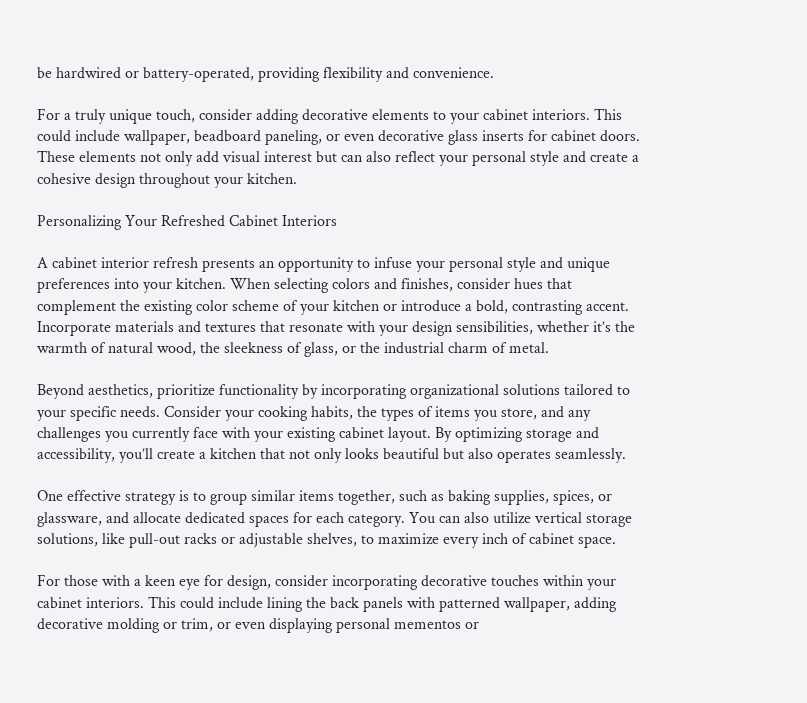be hardwired or battery-operated, providing flexibility and convenience.

For a truly unique touch, consider adding decorative elements to your cabinet interiors. This could include wallpaper, beadboard paneling, or even decorative glass inserts for cabinet doors. These elements not only add visual interest but can also reflect your personal style and create a cohesive design throughout your kitchen.

Personalizing Your Refreshed Cabinet Interiors

A cabinet interior refresh presents an opportunity to infuse your personal style and unique preferences into your kitchen. When selecting colors and finishes, consider hues that complement the existing color scheme of your kitchen or introduce a bold, contrasting accent. Incorporate materials and textures that resonate with your design sensibilities, whether it’s the warmth of natural wood, the sleekness of glass, or the industrial charm of metal.

Beyond aesthetics, prioritize functionality by incorporating organizational solutions tailored to your specific needs. Consider your cooking habits, the types of items you store, and any challenges you currently face with your existing cabinet layout. By optimizing storage and accessibility, you’ll create a kitchen that not only looks beautiful but also operates seamlessly.

One effective strategy is to group similar items together, such as baking supplies, spices, or glassware, and allocate dedicated spaces for each category. You can also utilize vertical storage solutions, like pull-out racks or adjustable shelves, to maximize every inch of cabinet space.

For those with a keen eye for design, consider incorporating decorative touches within your cabinet interiors. This could include lining the back panels with patterned wallpaper, adding decorative molding or trim, or even displaying personal mementos or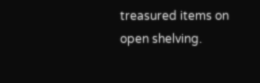treasured items on open shelving.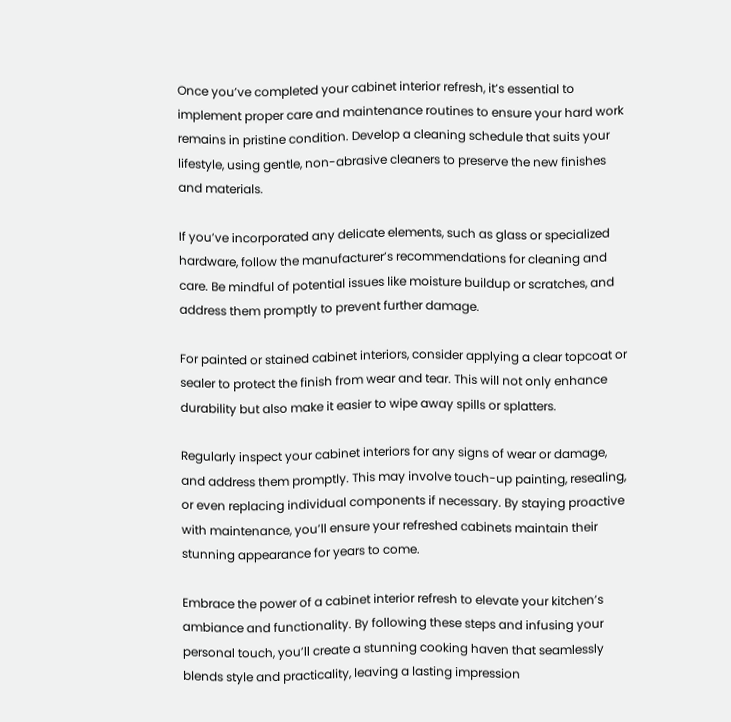Once you’ve completed your cabinet interior refresh, it’s essential to implement proper care and maintenance routines to ensure your hard work remains in pristine condition. Develop a cleaning schedule that suits your lifestyle, using gentle, non-abrasive cleaners to preserve the new finishes and materials.

If you’ve incorporated any delicate elements, such as glass or specialized hardware, follow the manufacturer’s recommendations for cleaning and care. Be mindful of potential issues like moisture buildup or scratches, and address them promptly to prevent further damage.

For painted or stained cabinet interiors, consider applying a clear topcoat or sealer to protect the finish from wear and tear. This will not only enhance durability but also make it easier to wipe away spills or splatters.

Regularly inspect your cabinet interiors for any signs of wear or damage, and address them promptly. This may involve touch-up painting, resealing, or even replacing individual components if necessary. By staying proactive with maintenance, you’ll ensure your refreshed cabinets maintain their stunning appearance for years to come.

Embrace the power of a cabinet interior refresh to elevate your kitchen’s ambiance and functionality. By following these steps and infusing your personal touch, you’ll create a stunning cooking haven that seamlessly blends style and practicality, leaving a lasting impression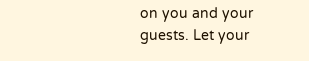on you and your guests. Let your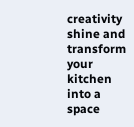creativity shine and transform your kitchen into a space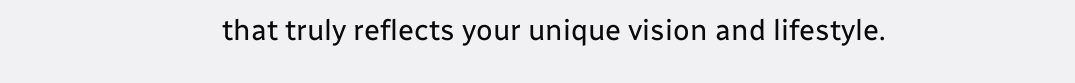that truly reflects your unique vision and lifestyle.